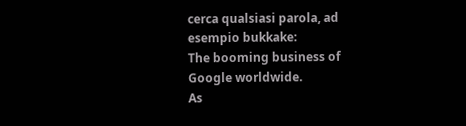cerca qualsiasi parola, ad esempio bukkake:
The booming business of Google worldwide.
As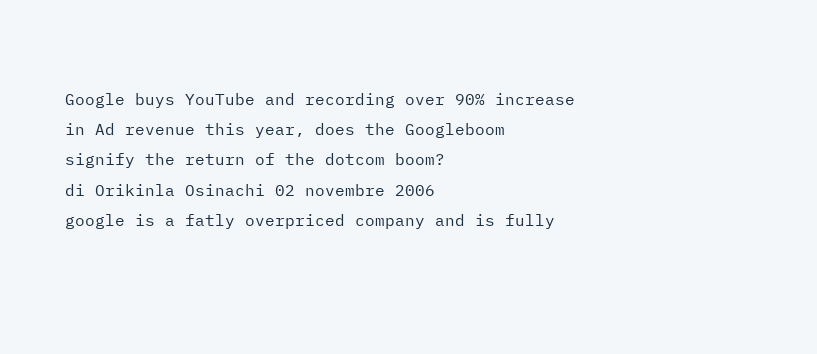Google buys YouTube and recording over 90% increase in Ad revenue this year, does the Googleboom signify the return of the dotcom boom?
di Orikinla Osinachi 02 novembre 2006
google is a fatly overpriced company and is fully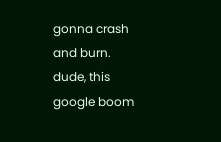gonna crash and burn.
dude, this google boom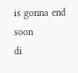is gonna end soon
di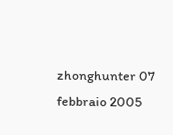zhonghunter 07 febbraio 2005